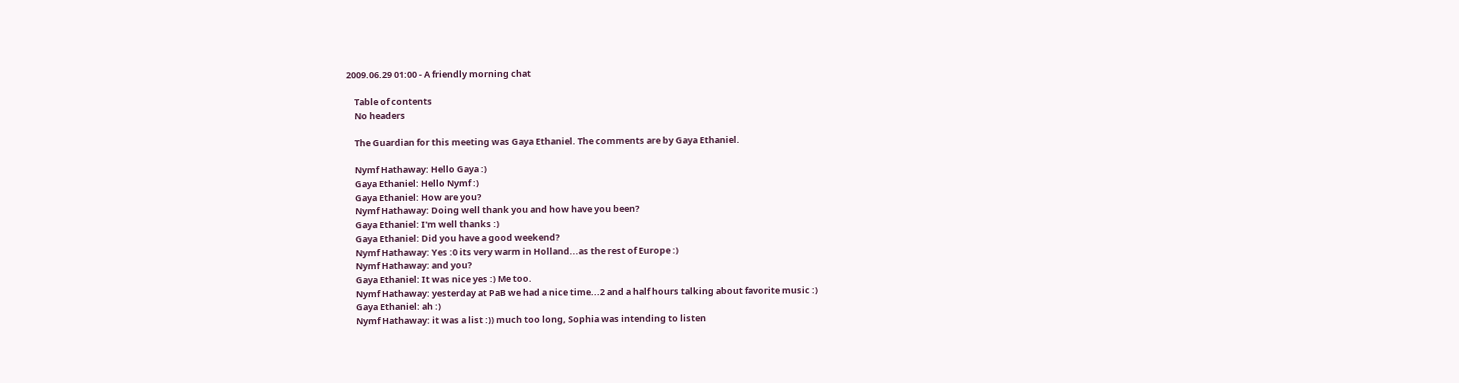2009.06.29 01:00 - A friendly morning chat

    Table of contents
    No headers

    The Guardian for this meeting was Gaya Ethaniel. The comments are by Gaya Ethaniel.

    Nymf Hathaway: Hello Gaya :)
    Gaya Ethaniel: Hello Nymf :)
    Gaya Ethaniel: How are you?
    Nymf Hathaway: Doing well thank you and how have you been?
    Gaya Ethaniel: I'm well thanks :)
    Gaya Ethaniel: Did you have a good weekend?
    Nymf Hathaway: Yes :0 its very warm in Holland...as the rest of Europe :)
    Nymf Hathaway: and you?
    Gaya Ethaniel: It was nice yes :) Me too.
    Nymf Hathaway: yesterday at PaB we had a nice time...2 and a half hours talking about favorite music :)
    Gaya Ethaniel: ah :)
    Nymf Hathaway: it was a list :)) much too long, Sophia was intending to listen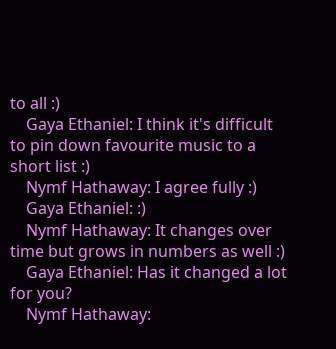to all :)
    Gaya Ethaniel: I think it's difficult to pin down favourite music to a short list :)
    Nymf Hathaway: I agree fully :)
    Gaya Ethaniel: :)
    Nymf Hathaway: It changes over time but grows in numbers as well :)
    Gaya Ethaniel: Has it changed a lot for you?
    Nymf Hathaway: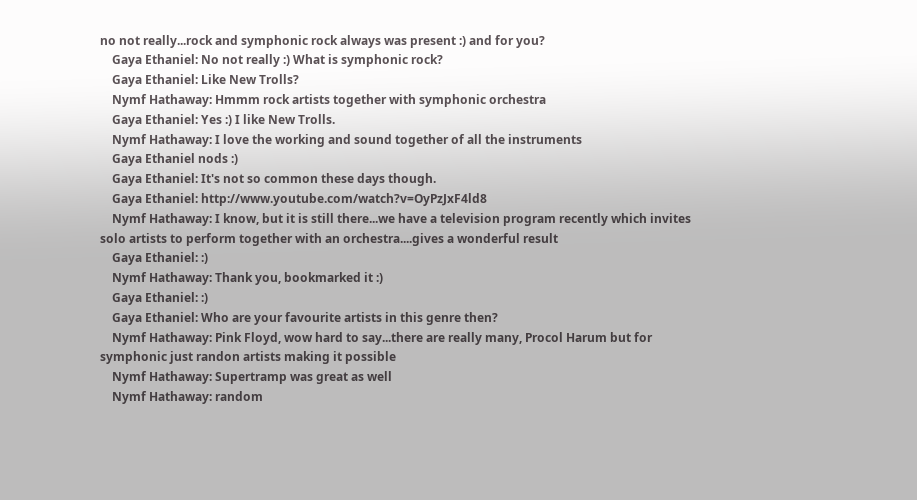no not really...rock and symphonic rock always was present :) and for you?
    Gaya Ethaniel: No not really :) What is symphonic rock?
    Gaya Ethaniel: Like New Trolls?
    Nymf Hathaway: Hmmm rock artists together with symphonic orchestra
    Gaya Ethaniel: Yes :) I like New Trolls.
    Nymf Hathaway: I love the working and sound together of all the instruments
    Gaya Ethaniel nods :)
    Gaya Ethaniel: It's not so common these days though.
    Gaya Ethaniel: http://www.youtube.com/watch?v=OyPzJxF4ld8
    Nymf Hathaway: I know, but it is still there...we have a television program recently which invites solo artists to perform together with an orchestra....gives a wonderful result
    Gaya Ethaniel: :)
    Nymf Hathaway: Thank you, bookmarked it :)
    Gaya Ethaniel: :)
    Gaya Ethaniel: Who are your favourite artists in this genre then?
    Nymf Hathaway: Pink Floyd, wow hard to say...there are really many, Procol Harum but for symphonic just randon artists making it possible
    Nymf Hathaway: Supertramp was great as well
    Nymf Hathaway: random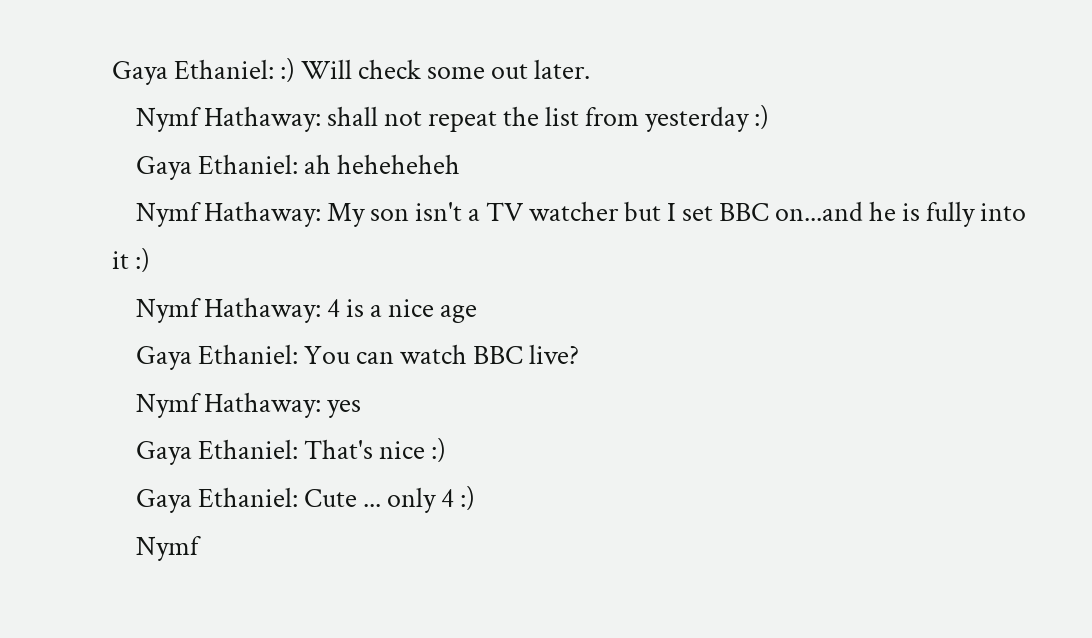Gaya Ethaniel: :) Will check some out later.
    Nymf Hathaway: shall not repeat the list from yesterday :)
    Gaya Ethaniel: ah heheheheh
    Nymf Hathaway: My son isn't a TV watcher but I set BBC on...and he is fully into it :)
    Nymf Hathaway: 4 is a nice age
    Gaya Ethaniel: You can watch BBC live?
    Nymf Hathaway: yes
    Gaya Ethaniel: That's nice :)
    Gaya Ethaniel: Cute ... only 4 :)
    Nymf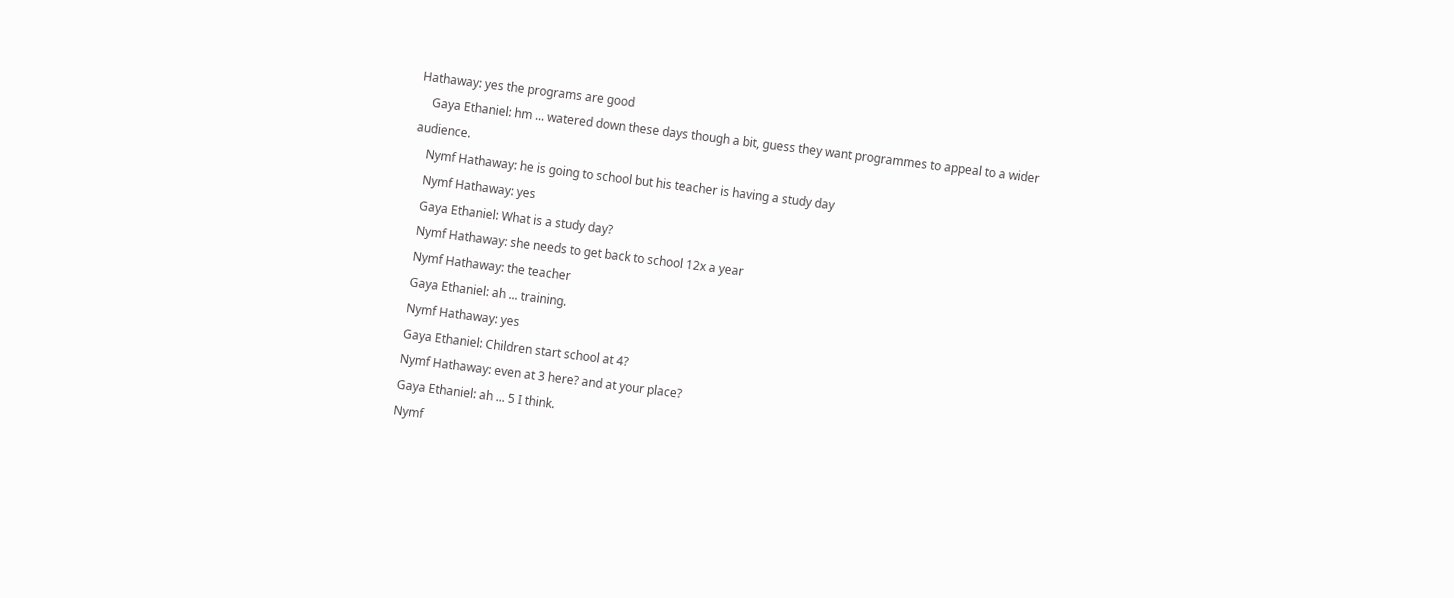Hathaway: yes the programs are good
    Gaya Ethaniel: hm ... watered down these days though a bit, guess they want programmes to appeal to a wider audience.
    Nymf Hathaway: he is going to school but his teacher is having a study day
    Nymf Hathaway: yes
    Gaya Ethaniel: What is a study day?
    Nymf Hathaway: she needs to get back to school 12x a year
    Nymf Hathaway: the teacher
    Gaya Ethaniel: ah ... training.
    Nymf Hathaway: yes
    Gaya Ethaniel: Children start school at 4?
    Nymf Hathaway: even at 3 here? and at your place?
    Gaya Ethaniel: ah ... 5 I think.
    Nymf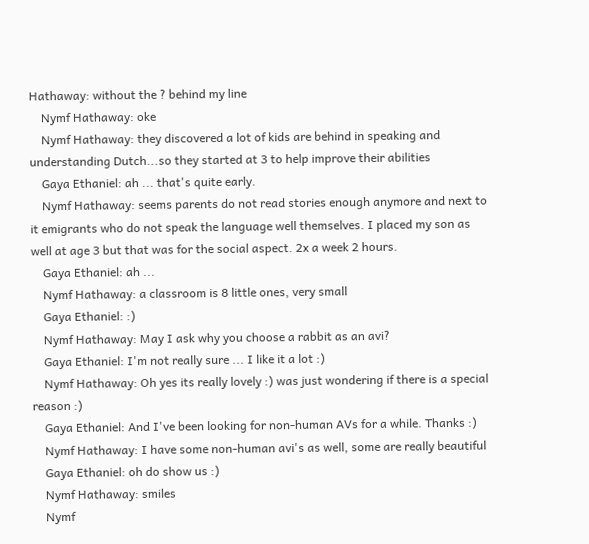Hathaway: without the ? behind my line
    Nymf Hathaway: oke
    Nymf Hathaway: they discovered a lot of kids are behind in speaking and understanding Dutch...so they started at 3 to help improve their abilities
    Gaya Ethaniel: ah ... that's quite early.
    Nymf Hathaway: seems parents do not read stories enough anymore and next to it emigrants who do not speak the language well themselves. I placed my son as well at age 3 but that was for the social aspect. 2x a week 2 hours.
    Gaya Ethaniel: ah ...
    Nymf Hathaway: a classroom is 8 little ones, very small
    Gaya Ethaniel: :)
    Nymf Hathaway: May I ask why you choose a rabbit as an avi?
    Gaya Ethaniel: I'm not really sure ... I like it a lot :)
    Nymf Hathaway: Oh yes its really lovely :) was just wondering if there is a special reason :)
    Gaya Ethaniel: And I've been looking for non-human AVs for a while. Thanks :)
    Nymf Hathaway: I have some non-human avi's as well, some are really beautiful
    Gaya Ethaniel: oh do show us :)
    Nymf Hathaway: smiles
    Nymf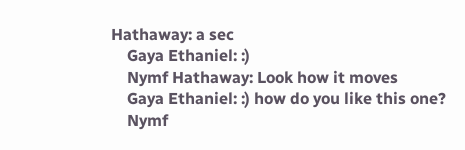Hathaway: a sec
    Gaya Ethaniel: :)
    Nymf Hathaway: Look how it moves
    Gaya Ethaniel: :) how do you like this one?
    Nymf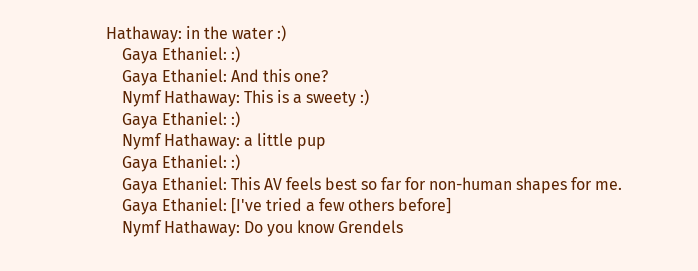Hathaway: in the water :)
    Gaya Ethaniel: :)
    Gaya Ethaniel: And this one?
    Nymf Hathaway: This is a sweety :)
    Gaya Ethaniel: :)
    Nymf Hathaway: a little pup
    Gaya Ethaniel: :)
    Gaya Ethaniel: This AV feels best so far for non-human shapes for me.
    Gaya Ethaniel: [I've tried a few others before]
    Nymf Hathaway: Do you know Grendels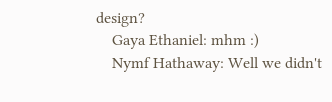design?
    Gaya Ethaniel: mhm :)
    Nymf Hathaway: Well we didn't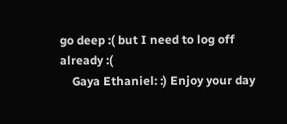go deep :( but I need to log off already :(
    Gaya Ethaniel: :) Enjoy your day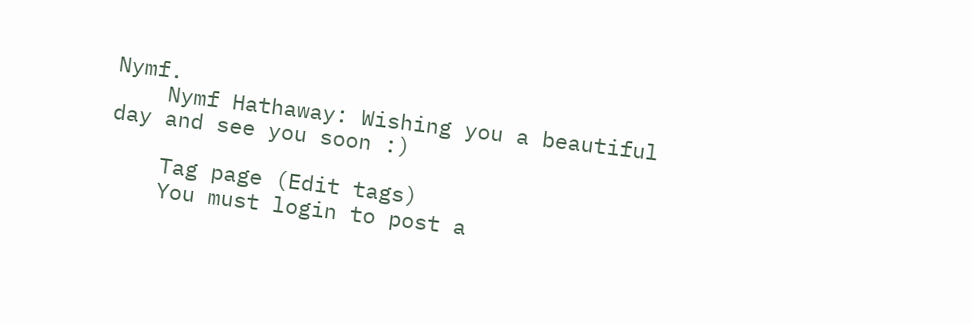Nymf.
    Nymf Hathaway: Wishing you a beautiful day and see you soon :)

    Tag page (Edit tags)
    You must login to post a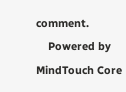comment.
    Powered by MindTouch Core